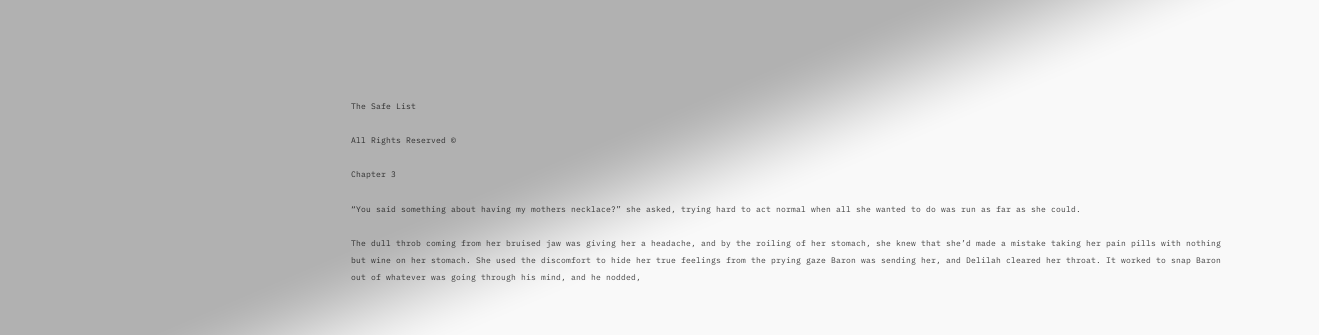The Safe List

All Rights Reserved ©

Chapter 3

“You said something about having my mothers necklace?” she asked, trying hard to act normal when all she wanted to do was run as far as she could.

The dull throb coming from her bruised jaw was giving her a headache, and by the roiling of her stomach, she knew that she’d made a mistake taking her pain pills with nothing but wine on her stomach. She used the discomfort to hide her true feelings from the prying gaze Baron was sending her, and Delilah cleared her throat. It worked to snap Baron out of whatever was going through his mind, and he nodded,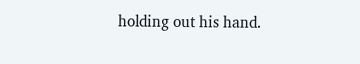holding out his hand.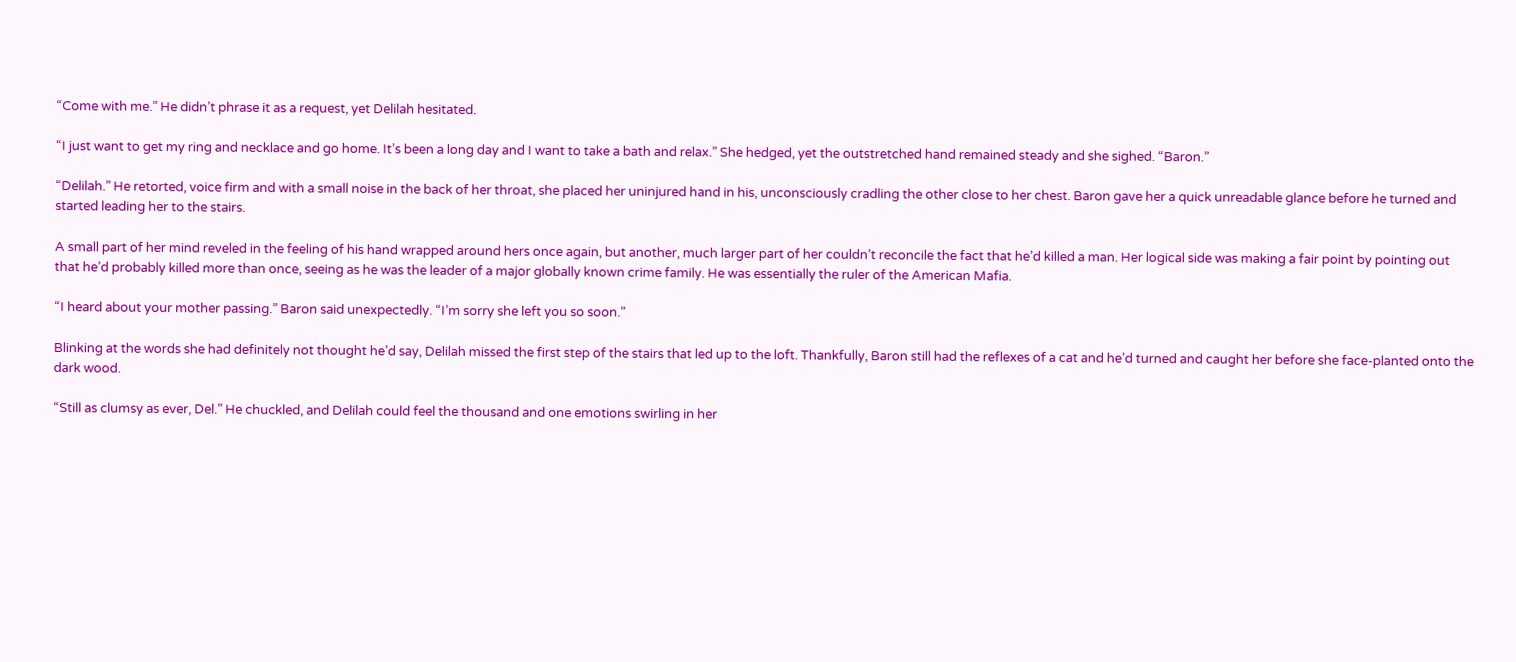“Come with me.” He didn’t phrase it as a request, yet Delilah hesitated.

“I just want to get my ring and necklace and go home. It’s been a long day and I want to take a bath and relax.” She hedged, yet the outstretched hand remained steady and she sighed. “Baron.”

“Delilah.” He retorted, voice firm and with a small noise in the back of her throat, she placed her uninjured hand in his, unconsciously cradling the other close to her chest. Baron gave her a quick unreadable glance before he turned and started leading her to the stairs.

A small part of her mind reveled in the feeling of his hand wrapped around hers once again, but another, much larger part of her couldn’t reconcile the fact that he’d killed a man. Her logical side was making a fair point by pointing out that he’d probably killed more than once, seeing as he was the leader of a major globally known crime family. He was essentially the ruler of the American Mafia.

“I heard about your mother passing.” Baron said unexpectedly. “I’m sorry she left you so soon.”

Blinking at the words she had definitely not thought he’d say, Delilah missed the first step of the stairs that led up to the loft. Thankfully, Baron still had the reflexes of a cat and he’d turned and caught her before she face-planted onto the dark wood.

“Still as clumsy as ever, Del.” He chuckled, and Delilah could feel the thousand and one emotions swirling in her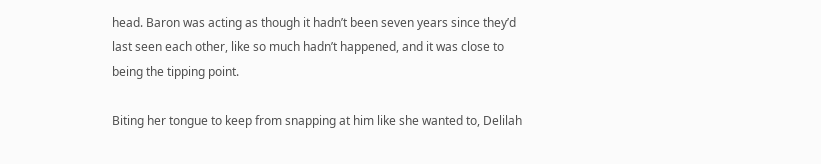head. Baron was acting as though it hadn’t been seven years since they’d last seen each other, like so much hadn’t happened, and it was close to being the tipping point.

Biting her tongue to keep from snapping at him like she wanted to, Delilah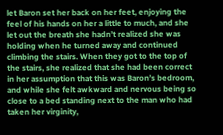let Baron set her back on her feet, enjoying the feel of his hands on her a little to much, and she let out the breath she hadn’t realized she was holding when he turned away and continued climbing the stairs. When they got to the top of the stairs, she realized that she had been correct in her assumption that this was Baron’s bedroom, and while she felt awkward and nervous being so close to a bed standing next to the man who had taken her virginity,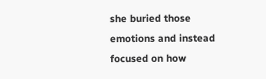she buried those emotions and instead focused on how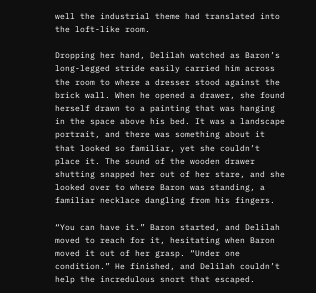well the industrial theme had translated into the loft-like room.

Dropping her hand, Delilah watched as Baron’s long-legged stride easily carried him across the room to where a dresser stood against the brick wall. When he opened a drawer, she found herself drawn to a painting that was hanging in the space above his bed. It was a landscape portrait, and there was something about it that looked so familiar, yet she couldn’t place it. The sound of the wooden drawer shutting snapped her out of her stare, and she looked over to where Baron was standing, a familiar necklace dangling from his fingers.

“You can have it.” Baron started, and Delilah moved to reach for it, hesitating when Baron moved it out of her grasp. “Under one condition.” He finished, and Delilah couldn’t help the incredulous snort that escaped.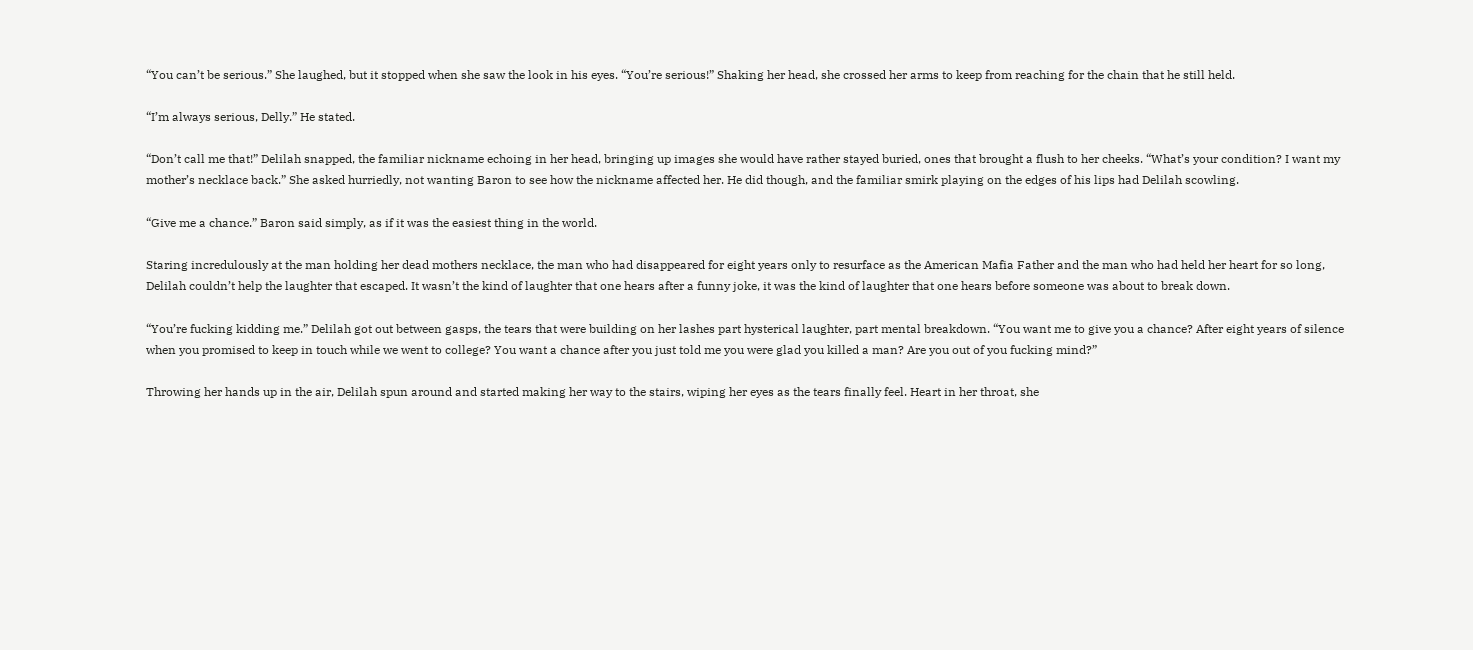“You can’t be serious.” She laughed, but it stopped when she saw the look in his eyes. “You’re serious!” Shaking her head, she crossed her arms to keep from reaching for the chain that he still held.

“I’m always serious, Delly.” He stated.

“Don’t call me that!” Delilah snapped, the familiar nickname echoing in her head, bringing up images she would have rather stayed buried, ones that brought a flush to her cheeks. “What’s your condition? I want my mother’s necklace back.” She asked hurriedly, not wanting Baron to see how the nickname affected her. He did though, and the familiar smirk playing on the edges of his lips had Delilah scowling.

“Give me a chance.” Baron said simply, as if it was the easiest thing in the world.

Staring incredulously at the man holding her dead mothers necklace, the man who had disappeared for eight years only to resurface as the American Mafia Father and the man who had held her heart for so long, Delilah couldn’t help the laughter that escaped. It wasn’t the kind of laughter that one hears after a funny joke, it was the kind of laughter that one hears before someone was about to break down.

“You’re fucking kidding me.” Delilah got out between gasps, the tears that were building on her lashes part hysterical laughter, part mental breakdown. “You want me to give you a chance? After eight years of silence when you promised to keep in touch while we went to college? You want a chance after you just told me you were glad you killed a man? Are you out of you fucking mind?”

Throwing her hands up in the air, Delilah spun around and started making her way to the stairs, wiping her eyes as the tears finally feel. Heart in her throat, she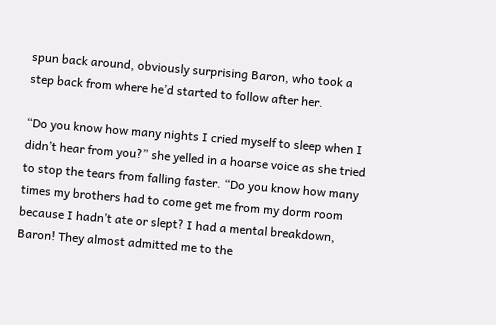spun back around, obviously surprising Baron, who took a step back from where he’d started to follow after her.

“Do you know how many nights I cried myself to sleep when I didn’t hear from you?” she yelled in a hoarse voice as she tried to stop the tears from falling faster. “Do you know how many times my brothers had to come get me from my dorm room because I hadn’t ate or slept? I had a mental breakdown, Baron! They almost admitted me to the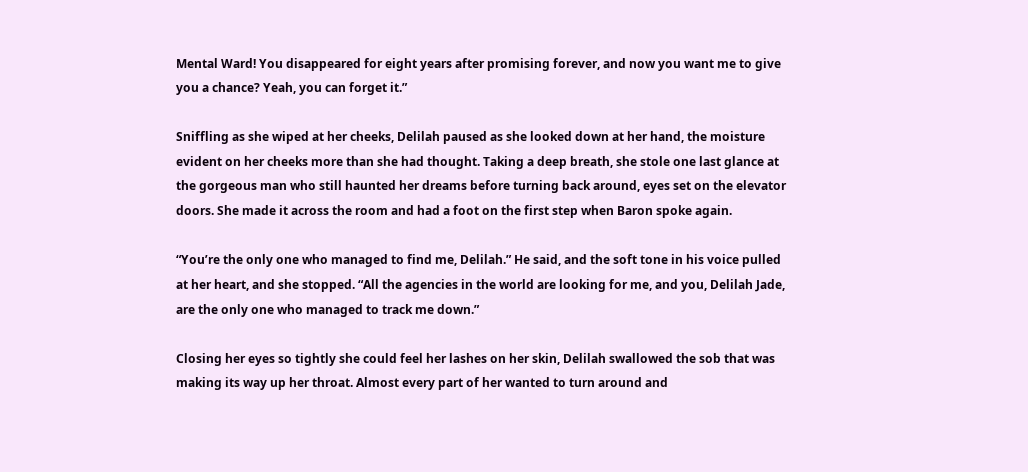Mental Ward! You disappeared for eight years after promising forever, and now you want me to give you a chance? Yeah, you can forget it.”

Sniffling as she wiped at her cheeks, Delilah paused as she looked down at her hand, the moisture evident on her cheeks more than she had thought. Taking a deep breath, she stole one last glance at the gorgeous man who still haunted her dreams before turning back around, eyes set on the elevator doors. She made it across the room and had a foot on the first step when Baron spoke again.

“You’re the only one who managed to find me, Delilah.” He said, and the soft tone in his voice pulled at her heart, and she stopped. “All the agencies in the world are looking for me, and you, Delilah Jade, are the only one who managed to track me down.”

Closing her eyes so tightly she could feel her lashes on her skin, Delilah swallowed the sob that was making its way up her throat. Almost every part of her wanted to turn around and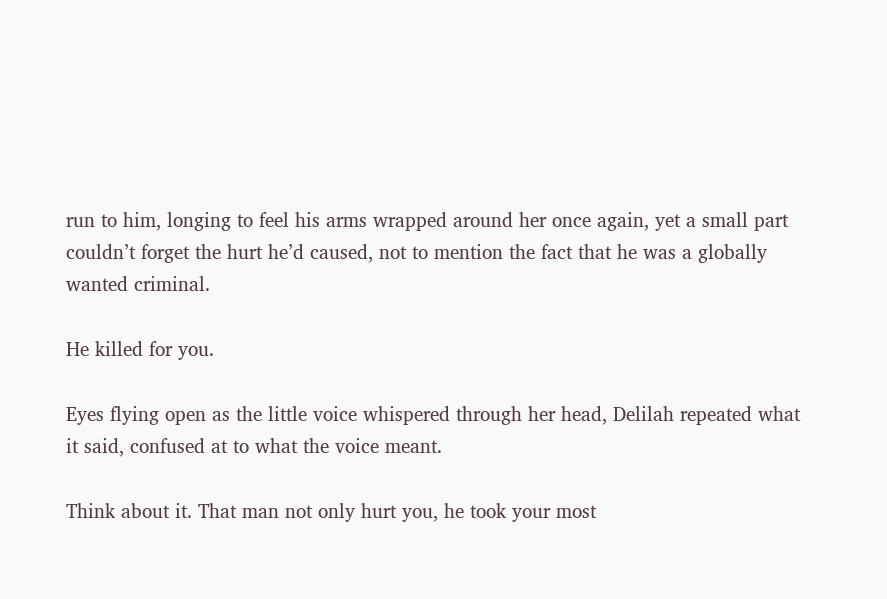run to him, longing to feel his arms wrapped around her once again, yet a small part couldn’t forget the hurt he’d caused, not to mention the fact that he was a globally wanted criminal.

He killed for you.

Eyes flying open as the little voice whispered through her head, Delilah repeated what it said, confused at to what the voice meant.

Think about it. That man not only hurt you, he took your most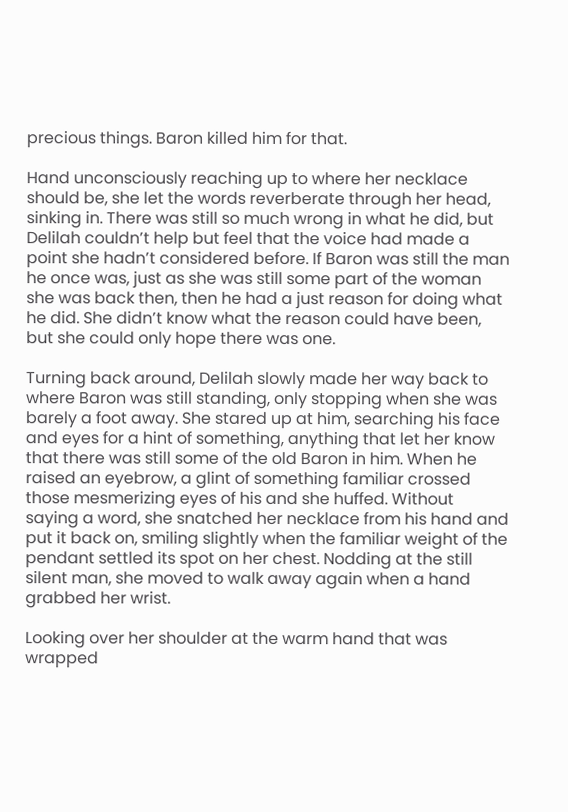precious things. Baron killed him for that.

Hand unconsciously reaching up to where her necklace should be, she let the words reverberate through her head, sinking in. There was still so much wrong in what he did, but Delilah couldn’t help but feel that the voice had made a point she hadn’t considered before. If Baron was still the man he once was, just as she was still some part of the woman she was back then, then he had a just reason for doing what he did. She didn’t know what the reason could have been, but she could only hope there was one.

Turning back around, Delilah slowly made her way back to where Baron was still standing, only stopping when she was barely a foot away. She stared up at him, searching his face and eyes for a hint of something, anything that let her know that there was still some of the old Baron in him. When he raised an eyebrow, a glint of something familiar crossed those mesmerizing eyes of his and she huffed. Without saying a word, she snatched her necklace from his hand and put it back on, smiling slightly when the familiar weight of the pendant settled its spot on her chest. Nodding at the still silent man, she moved to walk away again when a hand grabbed her wrist.

Looking over her shoulder at the warm hand that was wrapped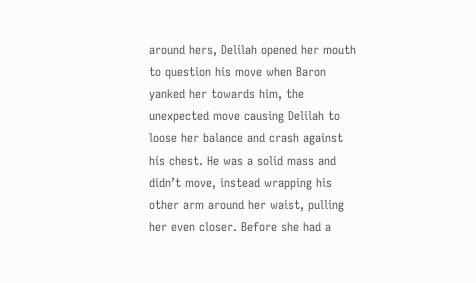around hers, Delilah opened her mouth to question his move when Baron yanked her towards him, the unexpected move causing Delilah to loose her balance and crash against his chest. He was a solid mass and didn’t move, instead wrapping his other arm around her waist, pulling her even closer. Before she had a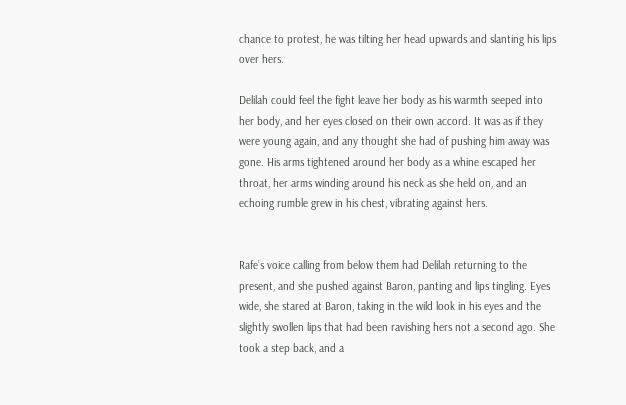chance to protest, he was tilting her head upwards and slanting his lips over hers.

Delilah could feel the fight leave her body as his warmth seeped into her body, and her eyes closed on their own accord. It was as if they were young again, and any thought she had of pushing him away was gone. His arms tightened around her body as a whine escaped her throat, her arms winding around his neck as she held on, and an echoing rumble grew in his chest, vibrating against hers.


Rafe’s voice calling from below them had Delilah returning to the present, and she pushed against Baron, panting and lips tingling. Eyes wide, she stared at Baron, taking in the wild look in his eyes and the slightly swollen lips that had been ravishing hers not a second ago. She took a step back, and a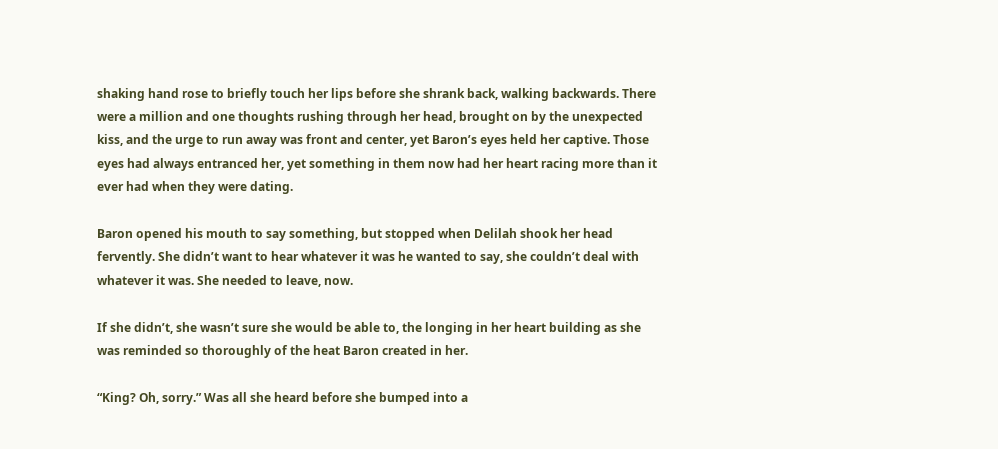shaking hand rose to briefly touch her lips before she shrank back, walking backwards. There were a million and one thoughts rushing through her head, brought on by the unexpected kiss, and the urge to run away was front and center, yet Baron’s eyes held her captive. Those eyes had always entranced her, yet something in them now had her heart racing more than it ever had when they were dating.

Baron opened his mouth to say something, but stopped when Delilah shook her head fervently. She didn’t want to hear whatever it was he wanted to say, she couldn’t deal with whatever it was. She needed to leave, now.

If she didn’t, she wasn’t sure she would be able to, the longing in her heart building as she was reminded so thoroughly of the heat Baron created in her.

“King? Oh, sorry.” Was all she heard before she bumped into a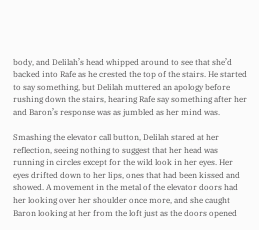body, and Delilah’s head whipped around to see that she’d backed into Rafe as he crested the top of the stairs. He started to say something, but Delilah muttered an apology before rushing down the stairs, hearing Rafe say something after her and Baron’s response was as jumbled as her mind was.

Smashing the elevator call button, Delilah stared at her reflection, seeing nothing to suggest that her head was running in circles except for the wild look in her eyes. Her eyes drifted down to her lips, ones that had been kissed and showed. A movement in the metal of the elevator doors had her looking over her shoulder once more, and she caught Baron looking at her from the loft just as the doors opened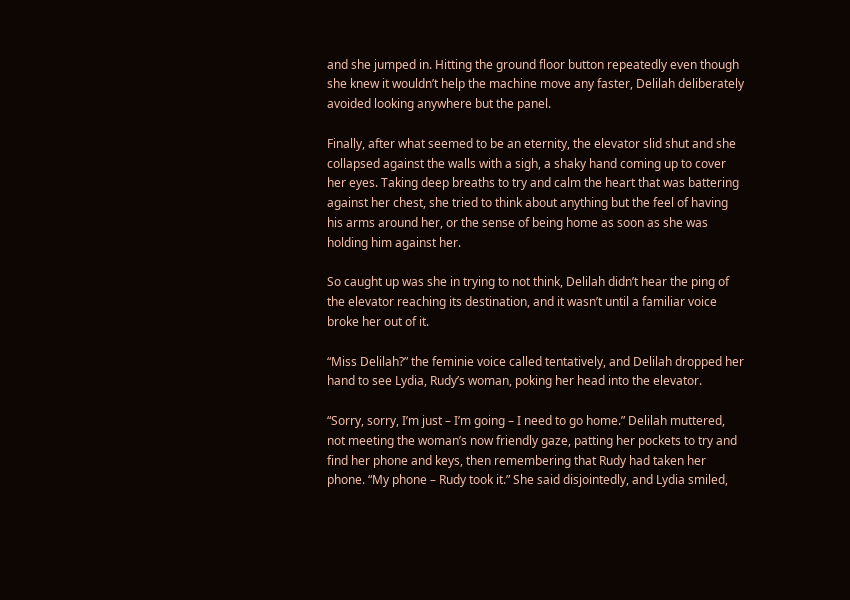and she jumped in. Hitting the ground floor button repeatedly even though she knew it wouldn’t help the machine move any faster, Delilah deliberately avoided looking anywhere but the panel.

Finally, after what seemed to be an eternity, the elevator slid shut and she collapsed against the walls with a sigh, a shaky hand coming up to cover her eyes. Taking deep breaths to try and calm the heart that was battering against her chest, she tried to think about anything but the feel of having his arms around her, or the sense of being home as soon as she was holding him against her.

So caught up was she in trying to not think, Delilah didn’t hear the ping of the elevator reaching its destination, and it wasn’t until a familiar voice broke her out of it.

“Miss Delilah?” the feminie voice called tentatively, and Delilah dropped her hand to see Lydia, Rudy’s woman, poking her head into the elevator.

“Sorry, sorry, I’m just – I’m going – I need to go home.” Delilah muttered, not meeting the woman’s now friendly gaze, patting her pockets to try and find her phone and keys, then remembering that Rudy had taken her phone. “My phone – Rudy took it.” She said disjointedly, and Lydia smiled,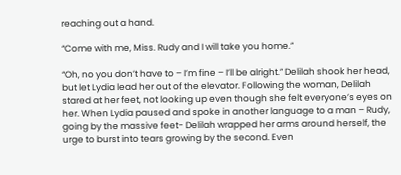reaching out a hand.

“Come with me, Miss. Rudy and I will take you home.”

“Oh, no you don’t have to – I’m fine – I’ll be alright.” Delilah shook her head, but let Lydia lead her out of the elevator. Following the woman, Delilah stared at her feet, not looking up even though she felt everyone’s eyes on her. When Lydia paused and spoke in another language to a man – Rudy, going by the massive feet- Delilah wrapped her arms around herself, the urge to burst into tears growing by the second. Even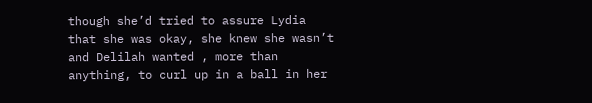though she’d tried to assure Lydia that she was okay, she knew she wasn’t and Delilah wanted , more than anything, to curl up in a ball in her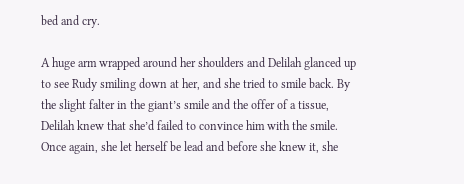bed and cry.

A huge arm wrapped around her shoulders and Delilah glanced up to see Rudy smiling down at her, and she tried to smile back. By the slight falter in the giant’s smile and the offer of a tissue, Delilah knew that she’d failed to convince him with the smile. Once again, she let herself be lead and before she knew it, she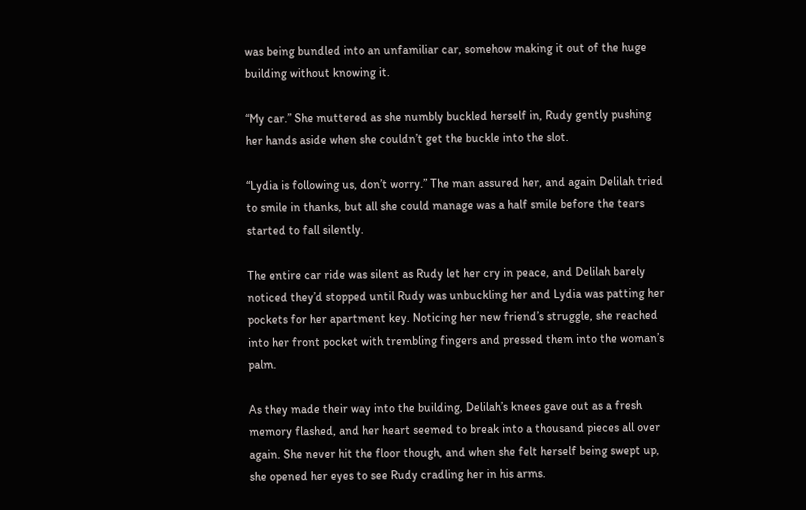was being bundled into an unfamiliar car, somehow making it out of the huge building without knowing it.

“My car.” She muttered as she numbly buckled herself in, Rudy gently pushing her hands aside when she couldn’t get the buckle into the slot.

“Lydia is following us, don’t worry.” The man assured her, and again Delilah tried to smile in thanks, but all she could manage was a half smile before the tears started to fall silently.

The entire car ride was silent as Rudy let her cry in peace, and Delilah barely noticed they’d stopped until Rudy was unbuckling her and Lydia was patting her pockets for her apartment key. Noticing her new friend’s struggle, she reached into her front pocket with trembling fingers and pressed them into the woman’s palm.

As they made their way into the building, Delilah’s knees gave out as a fresh memory flashed, and her heart seemed to break into a thousand pieces all over again. She never hit the floor though, and when she felt herself being swept up, she opened her eyes to see Rudy cradling her in his arms.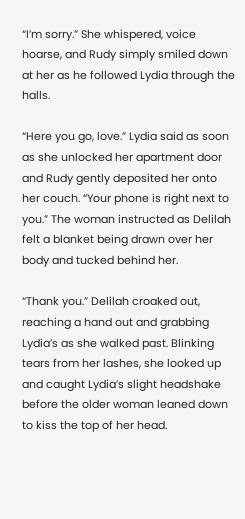“I’m sorry.” She whispered, voice hoarse, and Rudy simply smiled down at her as he followed Lydia through the halls.

“Here you go, love.” Lydia said as soon as she unlocked her apartment door and Rudy gently deposited her onto her couch. “Your phone is right next to you.” The woman instructed as Delilah felt a blanket being drawn over her body and tucked behind her.

“Thank you.” Delilah croaked out, reaching a hand out and grabbing Lydia’s as she walked past. Blinking tears from her lashes, she looked up and caught Lydia’s slight headshake before the older woman leaned down to kiss the top of her head.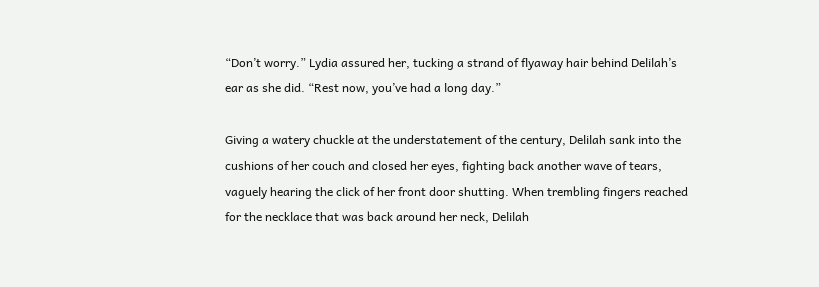“Don’t worry.” Lydia assured her, tucking a strand of flyaway hair behind Delilah’s ear as she did. “Rest now, you’ve had a long day.”

Giving a watery chuckle at the understatement of the century, Delilah sank into the cushions of her couch and closed her eyes, fighting back another wave of tears, vaguely hearing the click of her front door shutting. When trembling fingers reached for the necklace that was back around her neck, Delilah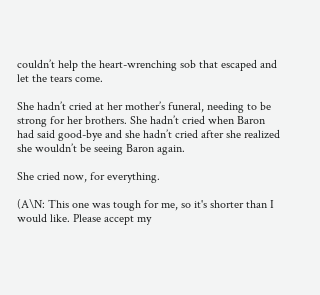couldn’t help the heart-wrenching sob that escaped and let the tears come.

She hadn’t cried at her mother’s funeral, needing to be strong for her brothers. She hadn’t cried when Baron had said good-bye and she hadn’t cried after she realized she wouldn’t be seeing Baron again.

She cried now, for everything.

(A\N: This one was tough for me, so it's shorter than I would like. Please accept my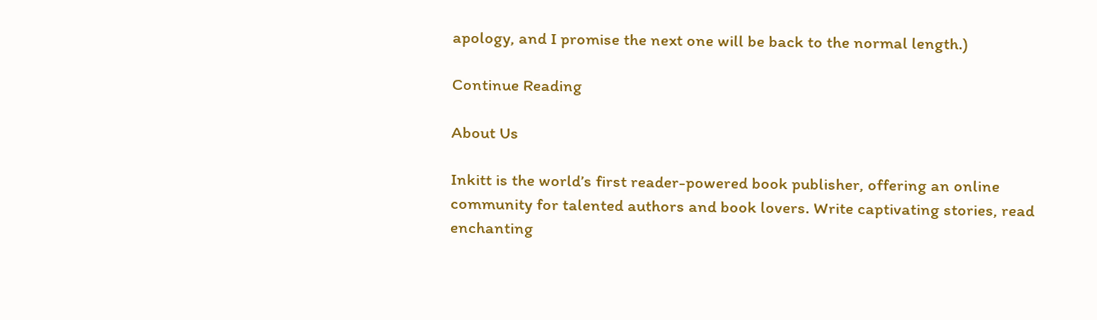apology, and I promise the next one will be back to the normal length.)

Continue Reading

About Us

Inkitt is the world’s first reader-powered book publisher, offering an online community for talented authors and book lovers. Write captivating stories, read enchanting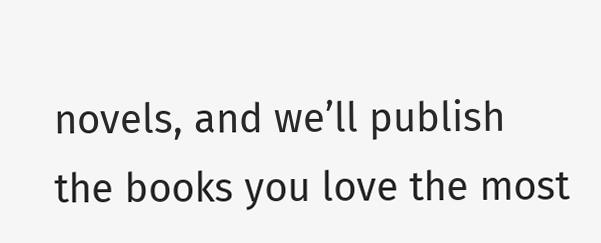novels, and we’ll publish the books you love the most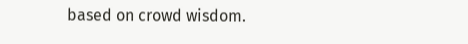based on crowd wisdom.